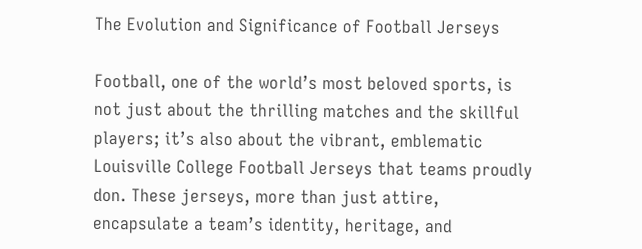The Evolution and Significance of Football Jerseys

Football, one of the world’s most beloved sports, is not just about the thrilling matches and the skillful players; it’s also about the vibrant, emblematic Louisville College Football Jerseys that teams proudly don. These jerseys, more than just attire, encapsulate a team’s identity, heritage, and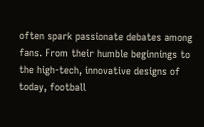often spark passionate debates among fans. From their humble beginnings to the high-tech, innovative designs of today, football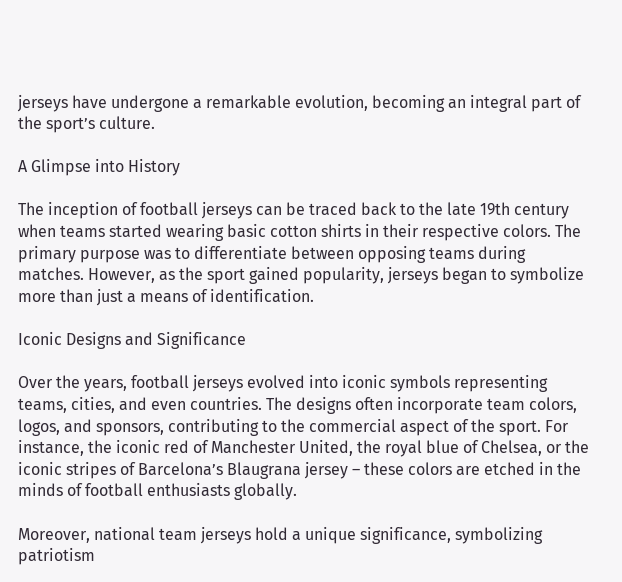jerseys have undergone a remarkable evolution, becoming an integral part of the sport’s culture.

A Glimpse into History

The inception of football jerseys can be traced back to the late 19th century when teams started wearing basic cotton shirts in their respective colors. The primary purpose was to differentiate between opposing teams during matches. However, as the sport gained popularity, jerseys began to symbolize more than just a means of identification.

Iconic Designs and Significance

Over the years, football jerseys evolved into iconic symbols representing teams, cities, and even countries. The designs often incorporate team colors, logos, and sponsors, contributing to the commercial aspect of the sport. For instance, the iconic red of Manchester United, the royal blue of Chelsea, or the iconic stripes of Barcelona’s Blaugrana jersey – these colors are etched in the minds of football enthusiasts globally.

Moreover, national team jerseys hold a unique significance, symbolizing patriotism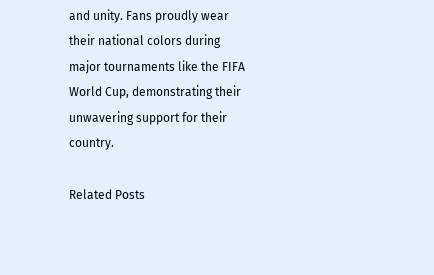and unity. Fans proudly wear their national colors during major tournaments like the FIFA World Cup, demonstrating their unwavering support for their country.

Related Posts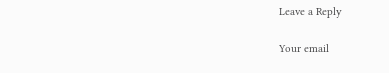Leave a Reply

Your email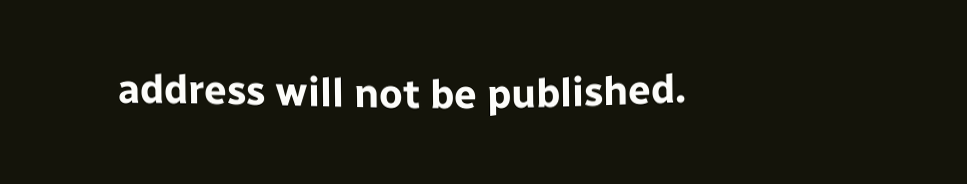address will not be published.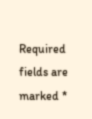Required fields are marked *